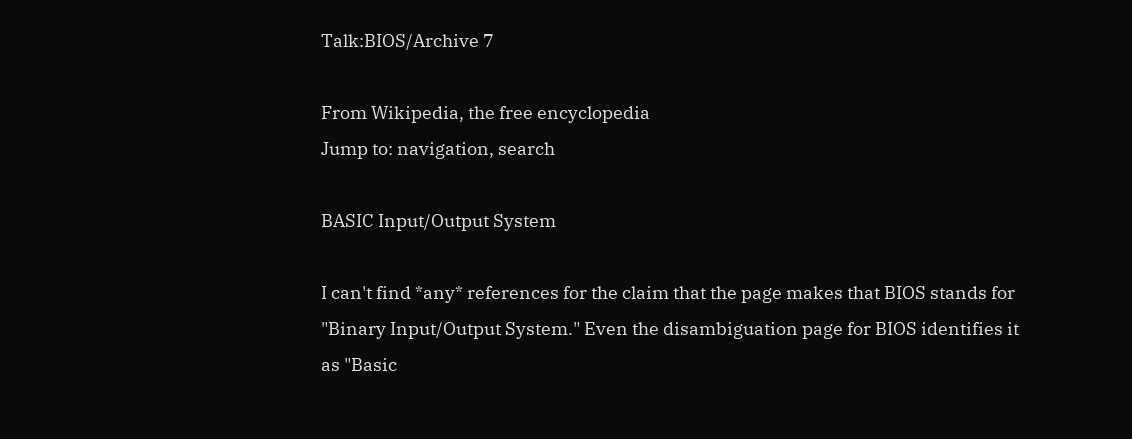Talk:BIOS/Archive 7

From Wikipedia, the free encyclopedia
Jump to: navigation, search

BASIC Input/Output System

I can't find *any* references for the claim that the page makes that BIOS stands for "Binary Input/Output System." Even the disambiguation page for BIOS identifies it as "Basic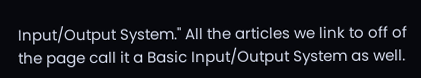Input/Output System." All the articles we link to off of the page call it a Basic Input/Output System as well.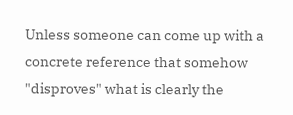Unless someone can come up with a concrete reference that somehow "disproves" what is clearly the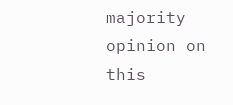majority opinion on this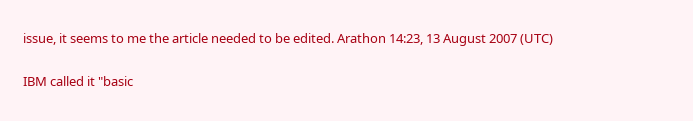issue, it seems to me the article needed to be edited. Arathon 14:23, 13 August 2007 (UTC)

IBM called it "basic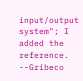input/output system"; I added the reference. --Gribeco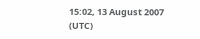15:02, 13 August 2007 (UTC)